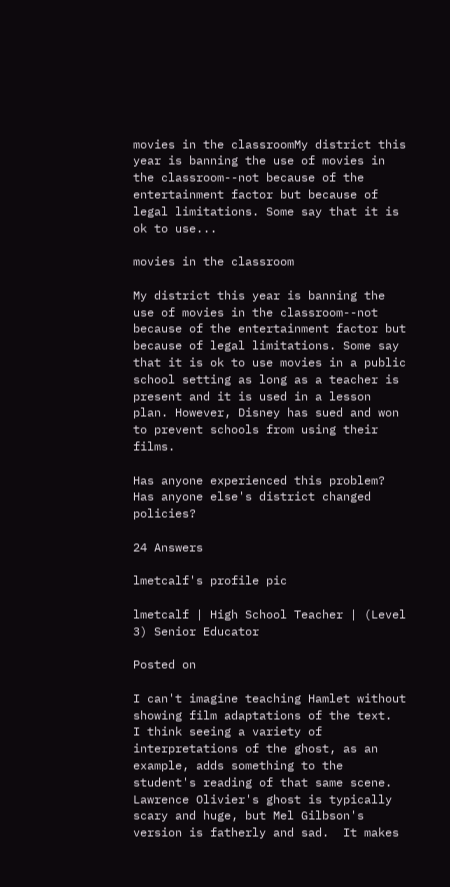movies in the classroomMy district this year is banning the use of movies in the classroom--not because of the entertainment factor but because of legal limitations. Some say that it is ok to use...

movies in the classroom

My district this year is banning the use of movies in the classroom--not because of the entertainment factor but because of legal limitations. Some say that it is ok to use movies in a public school setting as long as a teacher is present and it is used in a lesson plan. However, Disney has sued and won to prevent schools from using their films.

Has anyone experienced this problem? Has anyone else's district changed policies?

24 Answers

lmetcalf's profile pic

lmetcalf | High School Teacher | (Level 3) Senior Educator

Posted on

I can't imagine teaching Hamlet without showing film adaptations of the text.  I think seeing a variety of interpretations of the ghost, as an example, adds something to the student's reading of that same scene.  Lawrence Olivier's ghost is typically scary and huge, but Mel Gilbson's version is fatherly and sad.  It makes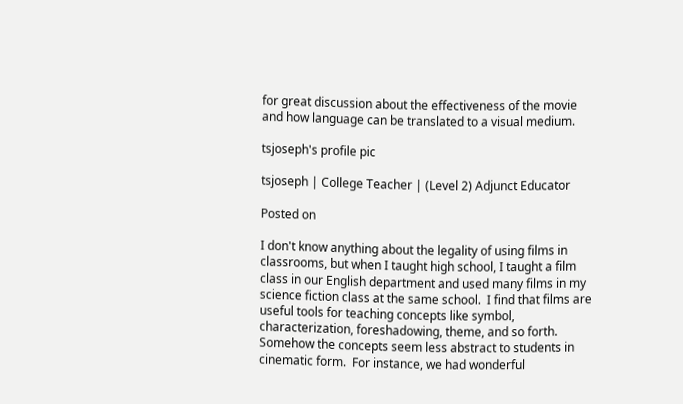for great discussion about the effectiveness of the movie and how language can be translated to a visual medium.

tsjoseph's profile pic

tsjoseph | College Teacher | (Level 2) Adjunct Educator

Posted on

I don't know anything about the legality of using films in classrooms, but when I taught high school, I taught a film class in our English department and used many films in my science fiction class at the same school.  I find that films are useful tools for teaching concepts like symbol, characterization, foreshadowing, theme, and so forth. Somehow the concepts seem less abstract to students in cinematic form.  For instance, we had wonderful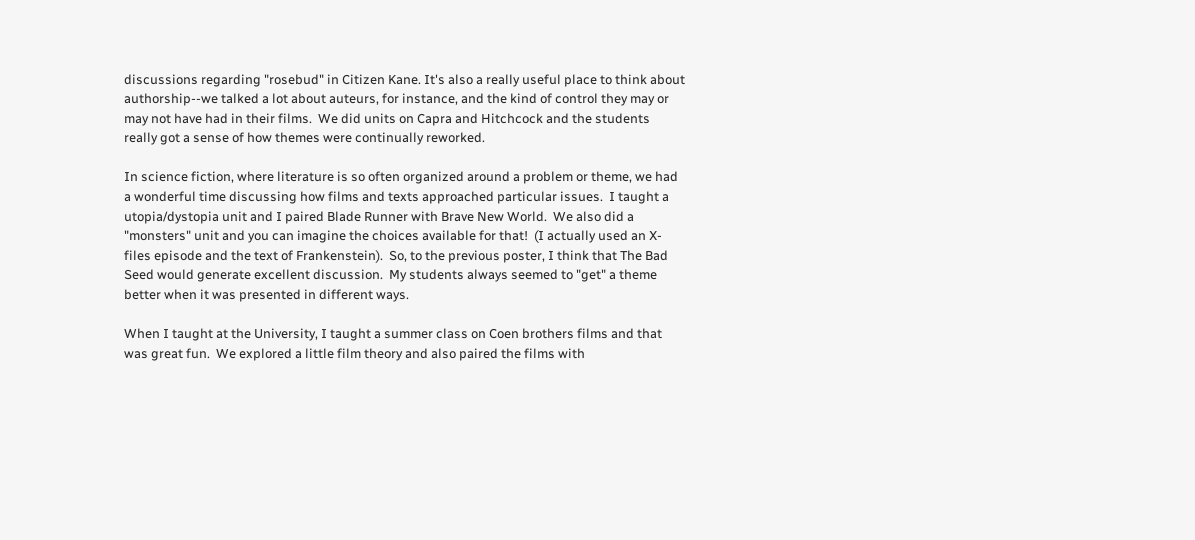discussions regarding "rosebud" in Citizen Kane. It's also a really useful place to think about authorship--we talked a lot about auteurs, for instance, and the kind of control they may or may not have had in their films.  We did units on Capra and Hitchcock and the students really got a sense of how themes were continually reworked.

In science fiction, where literature is so often organized around a problem or theme, we had a wonderful time discussing how films and texts approached particular issues.  I taught a utopia/dystopia unit and I paired Blade Runner with Brave New World.  We also did a "monsters" unit and you can imagine the choices available for that!  (I actually used an X-files episode and the text of Frankenstein).  So, to the previous poster, I think that The Bad Seed would generate excellent discussion.  My students always seemed to "get" a theme better when it was presented in different ways.

When I taught at the University, I taught a summer class on Coen brothers films and that was great fun.  We explored a little film theory and also paired the films with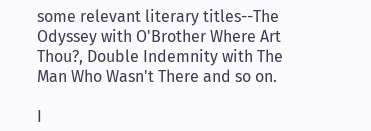some relevant literary titles--The Odyssey with O'Brother Where Art Thou?, Double Indemnity with The Man Who Wasn't There and so on.

I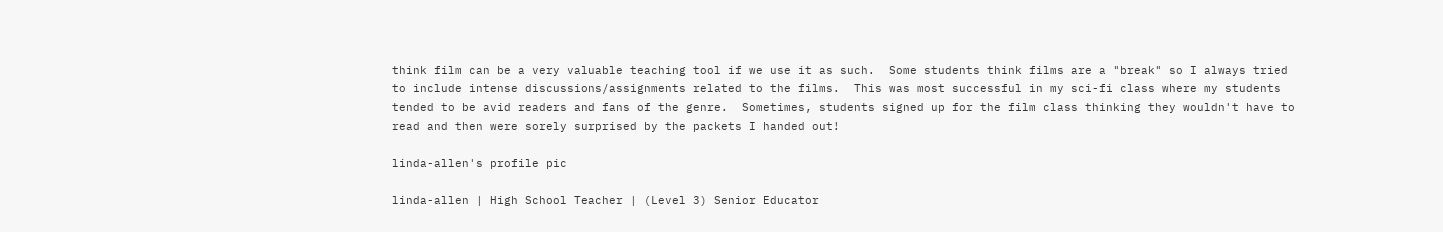think film can be a very valuable teaching tool if we use it as such.  Some students think films are a "break" so I always tried to include intense discussions/assignments related to the films.  This was most successful in my sci-fi class where my students tended to be avid readers and fans of the genre.  Sometimes, students signed up for the film class thinking they wouldn't have to read and then were sorely surprised by the packets I handed out!

linda-allen's profile pic

linda-allen | High School Teacher | (Level 3) Senior Educator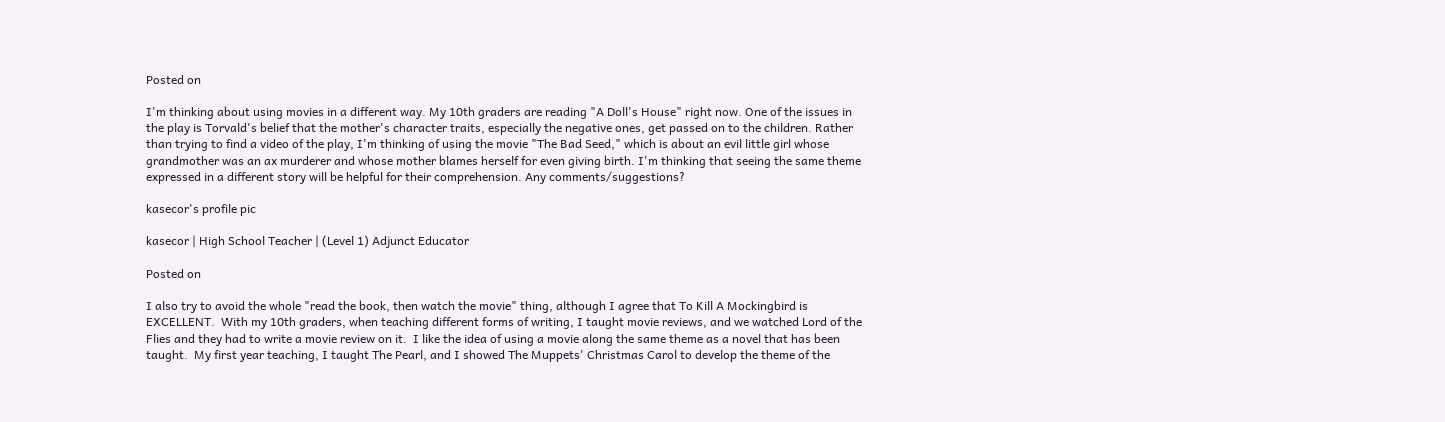Posted on

I'm thinking about using movies in a different way. My 10th graders are reading "A Doll's House" right now. One of the issues in the play is Torvald's belief that the mother's character traits, especially the negative ones, get passed on to the children. Rather than trying to find a video of the play, I'm thinking of using the movie "The Bad Seed," which is about an evil little girl whose grandmother was an ax murderer and whose mother blames herself for even giving birth. I'm thinking that seeing the same theme expressed in a different story will be helpful for their comprehension. Any comments/suggestions?

kasecor's profile pic

kasecor | High School Teacher | (Level 1) Adjunct Educator

Posted on

I also try to avoid the whole "read the book, then watch the movie" thing, although I agree that To Kill A Mockingbird is EXCELLENT.  With my 10th graders, when teaching different forms of writing, I taught movie reviews, and we watched Lord of the Flies and they had to write a movie review on it.  I like the idea of using a movie along the same theme as a novel that has been taught.  My first year teaching, I taught The Pearl, and I showed The Muppets' Christmas Carol to develop the theme of the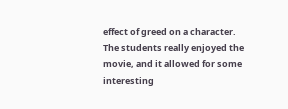effect of greed on a character.  The students really enjoyed the movie, and it allowed for some interesting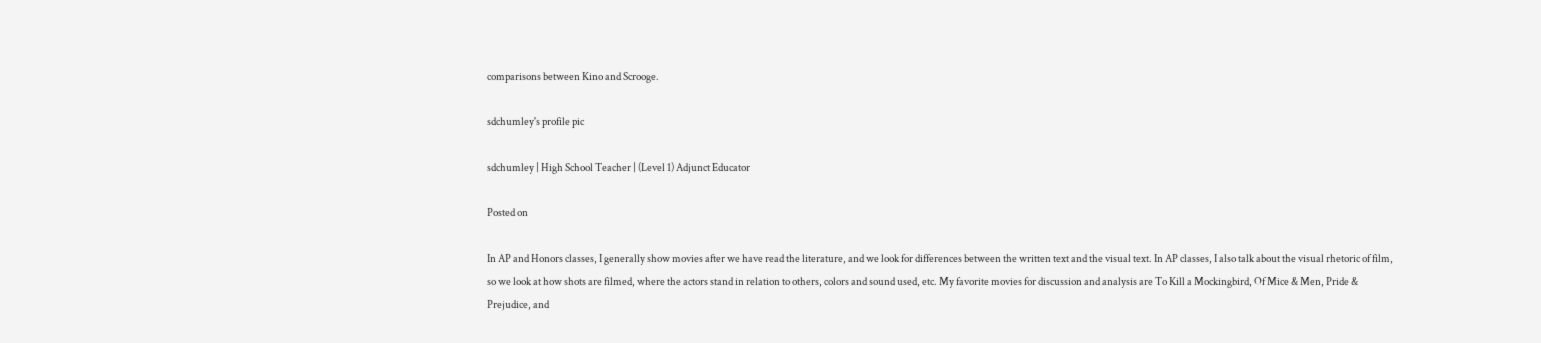comparisons between Kino and Scrooge.

sdchumley's profile pic

sdchumley | High School Teacher | (Level 1) Adjunct Educator

Posted on

In AP and Honors classes, I generally show movies after we have read the literature, and we look for differences between the written text and the visual text. In AP classes, I also talk about the visual rhetoric of film, so we look at how shots are filmed, where the actors stand in relation to others, colors and sound used, etc. My favorite movies for discussion and analysis are To Kill a Mockingbird, Of Mice & Men, Pride & Prejudice, and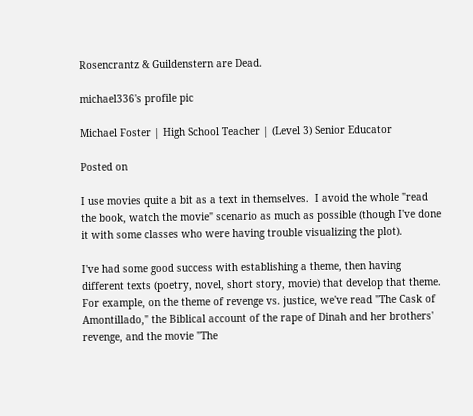Rosencrantz & Guildenstern are Dead.

michael336's profile pic

Michael Foster | High School Teacher | (Level 3) Senior Educator

Posted on

I use movies quite a bit as a text in themselves.  I avoid the whole "read the book, watch the movie" scenario as much as possible (though I've done it with some classes who were having trouble visualizing the plot).

I've had some good success with establishing a theme, then having different texts (poetry, novel, short story, movie) that develop that theme.  For example, on the theme of revenge vs. justice, we've read "The Cask of Amontillado," the Biblical account of the rape of Dinah and her brothers' revenge, and the movie "The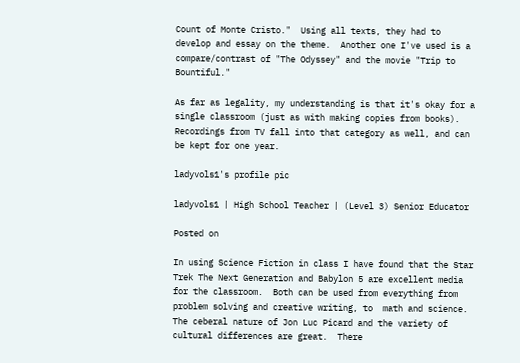Count of Monte Cristo."  Using all texts, they had to develop and essay on the theme.  Another one I've used is a compare/contrast of "The Odyssey" and the movie "Trip to Bountiful."

As far as legality, my understanding is that it's okay for a single classroom (just as with making copies from books).  Recordings from TV fall into that category as well, and can be kept for one year.

ladyvols1's profile pic

ladyvols1 | High School Teacher | (Level 3) Senior Educator

Posted on

In using Science Fiction in class I have found that the Star Trek The Next Generation and Babylon 5 are excellent media for the classroom.  Both can be used from everything from problem solving and creative writing, to  math and science.  The ceberal nature of Jon Luc Picard and the variety of cultural differences are great.  There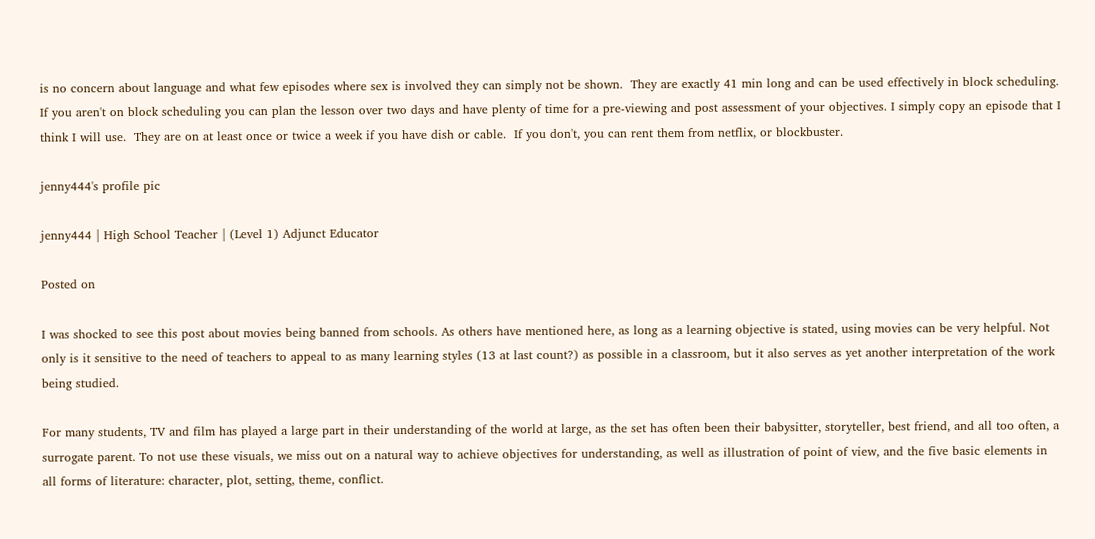is no concern about language and what few episodes where sex is involved they can simply not be shown.  They are exactly 41 min long and can be used effectively in block scheduling.  If you aren't on block scheduling you can plan the lesson over two days and have plenty of time for a pre-viewing and post assessment of your objectives. I simply copy an episode that I think I will use.  They are on at least once or twice a week if you have dish or cable.  If you don't, you can rent them from netflix, or blockbuster.

jenny444's profile pic

jenny444 | High School Teacher | (Level 1) Adjunct Educator

Posted on

I was shocked to see this post about movies being banned from schools. As others have mentioned here, as long as a learning objective is stated, using movies can be very helpful. Not only is it sensitive to the need of teachers to appeal to as many learning styles (13 at last count?) as possible in a classroom, but it also serves as yet another interpretation of the work being studied.

For many students, TV and film has played a large part in their understanding of the world at large, as the set has often been their babysitter, storyteller, best friend, and all too often, a surrogate parent. To not use these visuals, we miss out on a natural way to achieve objectives for understanding, as well as illustration of point of view, and the five basic elements in all forms of literature: character, plot, setting, theme, conflict.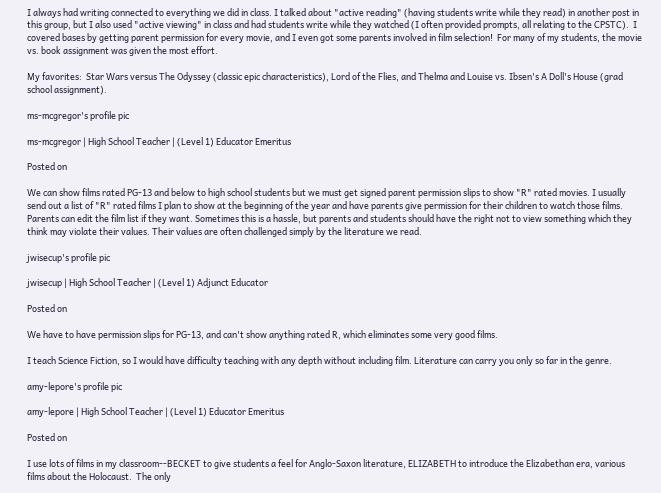I always had writing connected to everything we did in class. I talked about "active reading" (having students write while they read) in another post in this group, but I also used "active viewing" in class and had students write while they watched (I often provided prompts, all relating to the CPSTC).  I covered bases by getting parent permission for every movie, and I even got some parents involved in film selection!  For many of my students, the movie vs. book assignment was given the most effort.

My favorites:  Star Wars versus The Odyssey (classic epic characteristics), Lord of the Flies, and Thelma and Louise vs. Ibsen's A Doll's House (grad school assignment).

ms-mcgregor's profile pic

ms-mcgregor | High School Teacher | (Level 1) Educator Emeritus

Posted on

We can show films rated PG-13 and below to high school students but we must get signed parent permission slips to show "R" rated movies. I usually send out a list of "R" rated films I plan to show at the beginning of the year and have parents give permission for their children to watch those films. Parents can edit the film list if they want. Sometimes this is a hassle, but parents and students should have the right not to view something which they think may violate their values. Their values are often challenged simply by the literature we read.

jwisecup's profile pic

jwisecup | High School Teacher | (Level 1) Adjunct Educator

Posted on

We have to have permission slips for PG-13, and can't show anything rated R, which eliminates some very good films.

I teach Science Fiction, so I would have difficulty teaching with any depth without including film. Literature can carry you only so far in the genre.

amy-lepore's profile pic

amy-lepore | High School Teacher | (Level 1) Educator Emeritus

Posted on

I use lots of films in my classroom--BECKET to give students a feel for Anglo-Saxon literature, ELIZABETH to introduce the Elizabethan era, various films about the Holocaust.  The only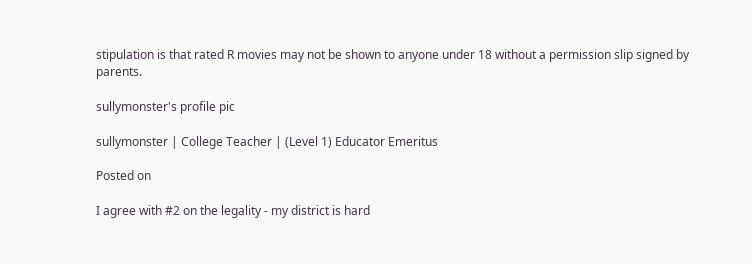stipulation is that rated R movies may not be shown to anyone under 18 without a permission slip signed by parents.

sullymonster's profile pic

sullymonster | College Teacher | (Level 1) Educator Emeritus

Posted on

I agree with #2 on the legality - my district is hard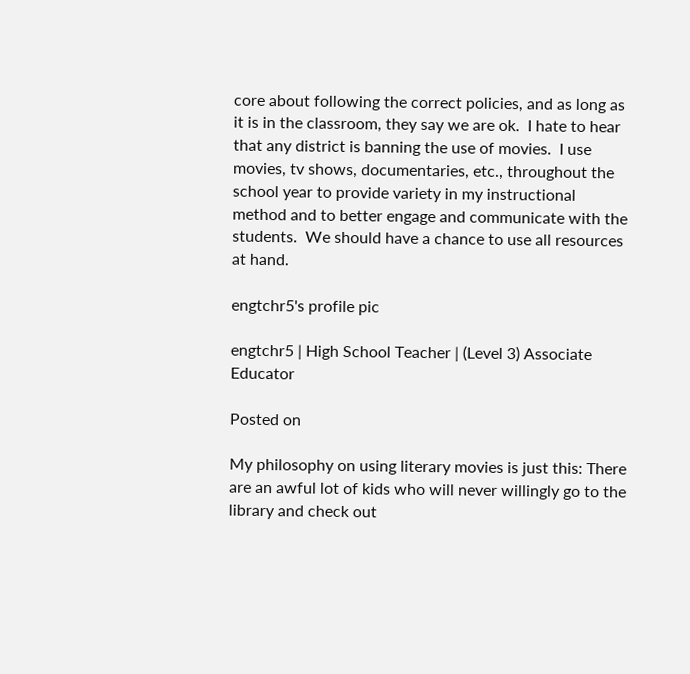core about following the correct policies, and as long as it is in the classroom, they say we are ok.  I hate to hear that any district is banning the use of movies.  I use movies, tv shows, documentaries, etc., throughout the school year to provide variety in my instructional method and to better engage and communicate with the students.  We should have a chance to use all resources at hand.

engtchr5's profile pic

engtchr5 | High School Teacher | (Level 3) Associate Educator

Posted on

My philosophy on using literary movies is just this: There are an awful lot of kids who will never willingly go to the library and check out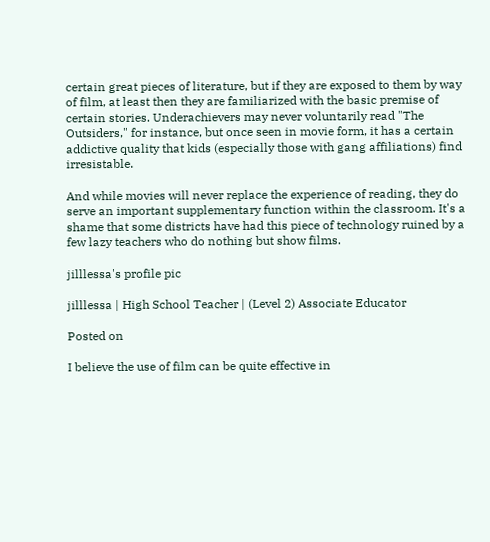certain great pieces of literature, but if they are exposed to them by way of film, at least then they are familiarized with the basic premise of certain stories. Underachievers may never voluntarily read "The Outsiders," for instance, but once seen in movie form, it has a certain addictive quality that kids (especially those with gang affiliations) find irresistable.

And while movies will never replace the experience of reading, they do serve an important supplementary function within the classroom. It's a shame that some districts have had this piece of technology ruined by a few lazy teachers who do nothing but show films.

jilllessa's profile pic

jilllessa | High School Teacher | (Level 2) Associate Educator

Posted on

I believe the use of film can be quite effective in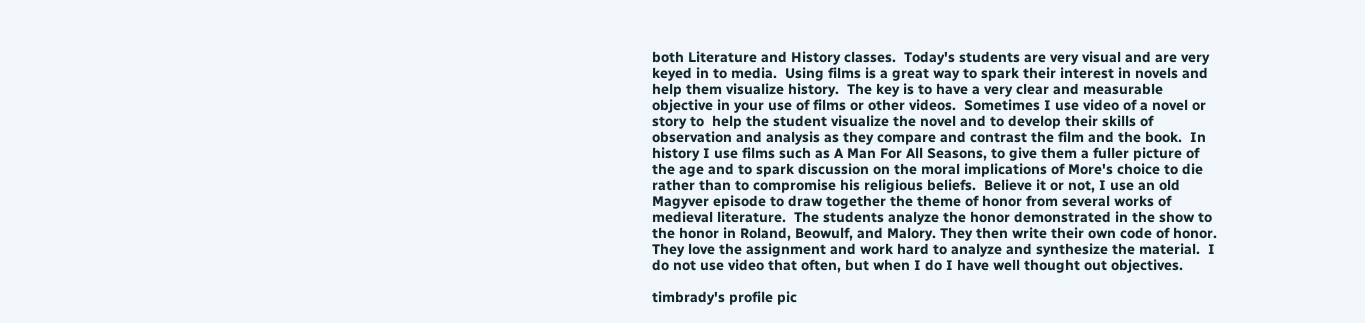both Literature and History classes.  Today's students are very visual and are very keyed in to media.  Using films is a great way to spark their interest in novels and help them visualize history.  The key is to have a very clear and measurable objective in your use of films or other videos.  Sometimes I use video of a novel or story to  help the student visualize the novel and to develop their skills of observation and analysis as they compare and contrast the film and the book.  In history I use films such as A Man For All Seasons, to give them a fuller picture of the age and to spark discussion on the moral implications of More's choice to die rather than to compromise his religious beliefs.  Believe it or not, I use an old Magyver episode to draw together the theme of honor from several works of medieval literature.  The students analyze the honor demonstrated in the show to the honor in Roland, Beowulf, and Malory. They then write their own code of honor. They love the assignment and work hard to analyze and synthesize the material.  I do not use video that often, but when I do I have well thought out objectives.

timbrady's profile pic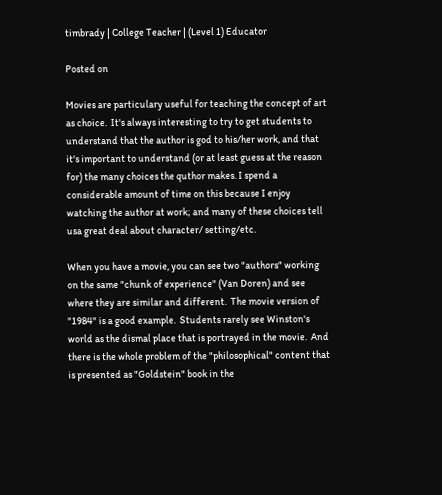timbrady | College Teacher | (Level 1) Educator

Posted on

Movies are particulary useful for teaching the concept of art as choice.  It's always interesting to try to get students to understand that the author is god to his/her work, and that it's important to understand (or at least guess at the reason for) the many choices the quthor makes. I spend a considerable amount of time on this because I enjoy watching the author at work; and many of these choices tell usa great deal about character/ setting/etc.

When you have a movie, you can see two "authors" working on the same "chunk of experience" (Van Doren) and see where they are similar and different.  The movie version of "1984" is a good example.  Students rarely see Winston's world as the dismal place that is portrayed in the movie.  And there is the whole problem of the "philosophical" content that is presented as "Goldstein" book in the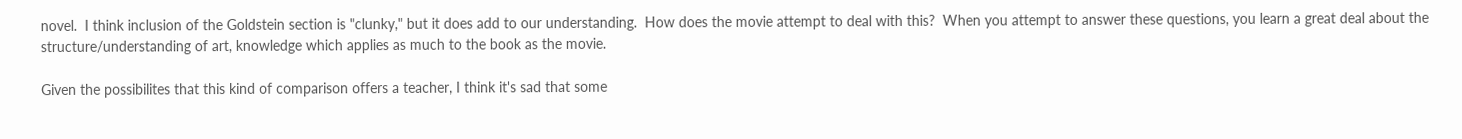novel.  I think inclusion of the Goldstein section is "clunky," but it does add to our understanding.  How does the movie attempt to deal with this?  When you attempt to answer these questions, you learn a great deal about the structure/understanding of art, knowledge which applies as much to the book as the movie.

Given the possibilites that this kind of comparison offers a teacher, I think it's sad that some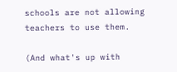schools are not allowing teachers to use them.

(And what's up with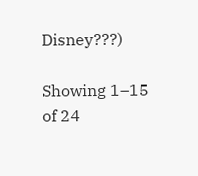Disney???)

Showing 1–15 of 24